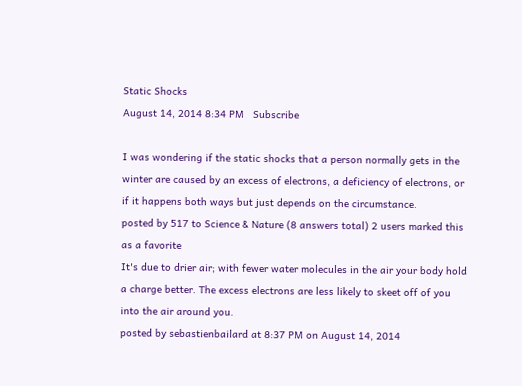Static Shocks
August 14, 2014 8:34 PM   Subscribe

I was wondering if the static shocks that a person normally gets in the winter are caused by an excess of electrons, a deficiency of electrons, or if it happens both ways but just depends on the circumstance.
posted by 517 to Science & Nature (8 answers total) 2 users marked this as a favorite
It's due to drier air; with fewer water molecules in the air your body hold a charge better. The excess electrons are less likely to skeet off of you into the air around you.
posted by sebastienbailard at 8:37 PM on August 14, 2014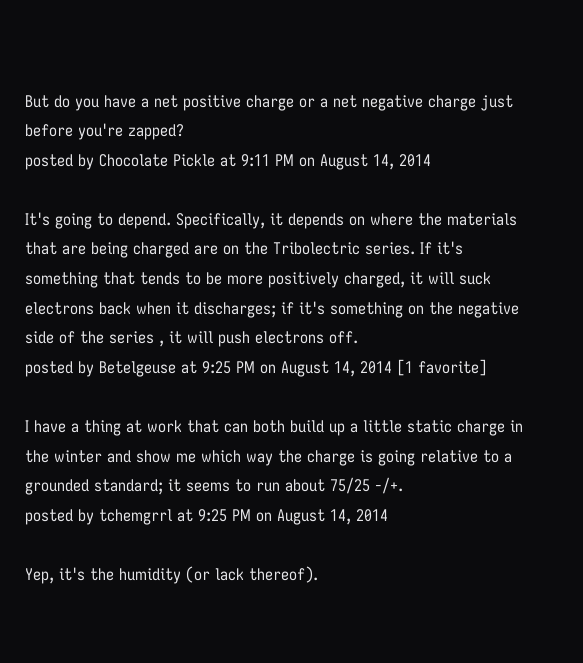But do you have a net positive charge or a net negative charge just before you're zapped?
posted by Chocolate Pickle at 9:11 PM on August 14, 2014

It's going to depend. Specifically, it depends on where the materials that are being charged are on the Tribolectric series. If it's something that tends to be more positively charged, it will suck electrons back when it discharges; if it's something on the negative side of the series , it will push electrons off.
posted by Betelgeuse at 9:25 PM on August 14, 2014 [1 favorite]

I have a thing at work that can both build up a little static charge in the winter and show me which way the charge is going relative to a grounded standard; it seems to run about 75/25 -/+.
posted by tchemgrrl at 9:25 PM on August 14, 2014

Yep, it's the humidity (or lack thereof).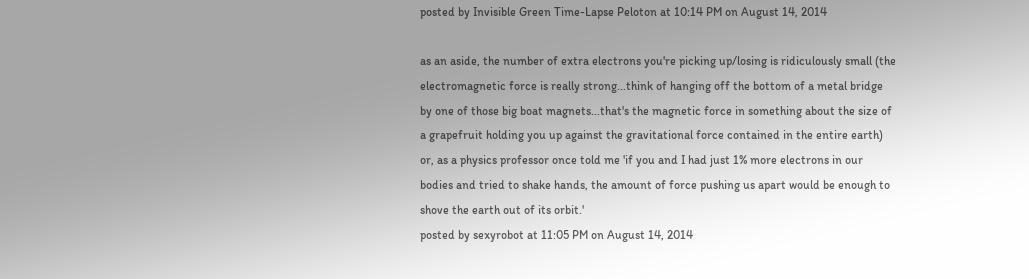posted by Invisible Green Time-Lapse Peloton at 10:14 PM on August 14, 2014

as an aside, the number of extra electrons you're picking up/losing is ridiculously small (the electromagnetic force is really strong...think of hanging off the bottom of a metal bridge by one of those big boat magnets...that's the magnetic force in something about the size of a grapefruit holding you up against the gravitational force contained in the entire earth) or, as a physics professor once told me 'if you and I had just 1% more electrons in our bodies and tried to shake hands, the amount of force pushing us apart would be enough to shove the earth out of its orbit.'
posted by sexyrobot at 11:05 PM on August 14, 2014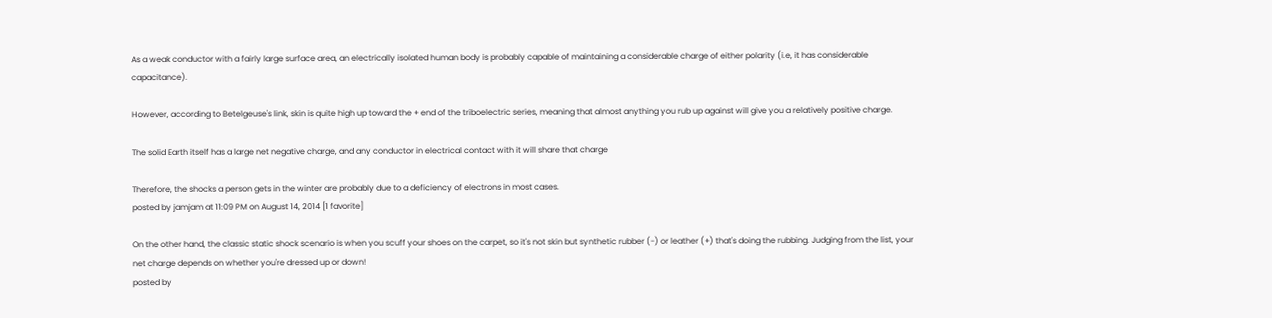As a weak conductor with a fairly large surface area, an electrically isolated human body is probably capable of maintaining a considerable charge of either polarity (i.e, it has considerable capacitance).

However, according to Betelgeuse's link, skin is quite high up toward the + end of the triboelectric series, meaning that almost anything you rub up against will give you a relatively positive charge.

The solid Earth itself has a large net negative charge, and any conductor in electrical contact with it will share that charge

Therefore, the shocks a person gets in the winter are probably due to a deficiency of electrons in most cases.
posted by jamjam at 11:09 PM on August 14, 2014 [1 favorite]

On the other hand, the classic static shock scenario is when you scuff your shoes on the carpet, so it's not skin but synthetic rubber (-) or leather (+) that's doing the rubbing. Judging from the list, your net charge depends on whether you're dressed up or down!
posted by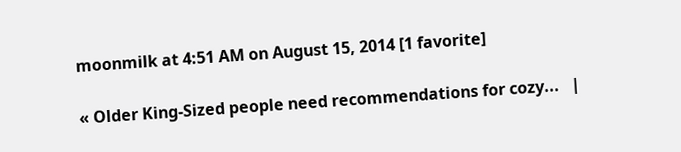moonmilk at 4:51 AM on August 15, 2014 [1 favorite]

« Older King-Sized people need recommendations for cozy...   |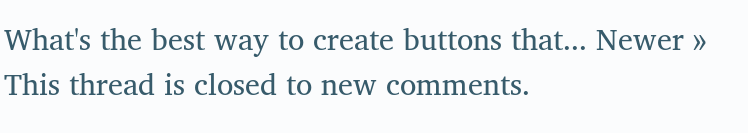What's the best way to create buttons that... Newer »
This thread is closed to new comments.